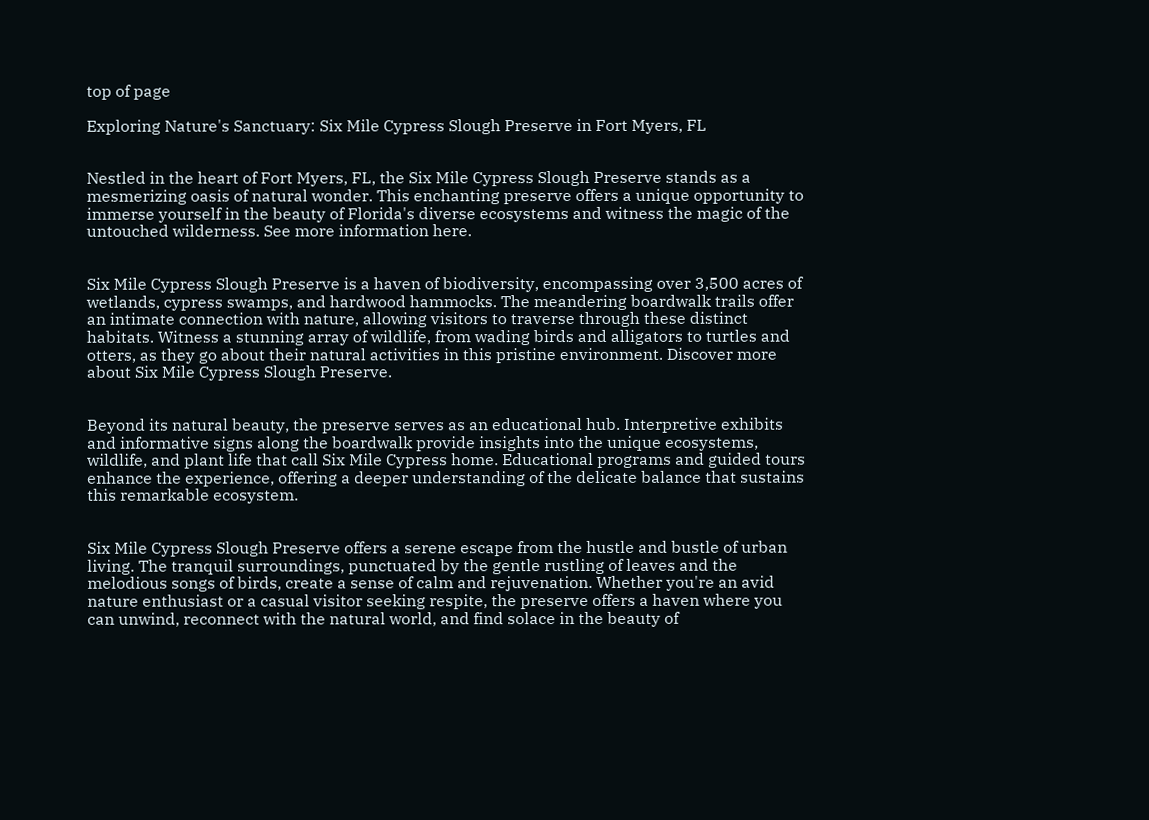top of page

Exploring Nature's Sanctuary: Six Mile Cypress Slough Preserve in Fort Myers, FL


Nestled in the heart of Fort Myers, FL, the Six Mile Cypress Slough Preserve stands as a mesmerizing oasis of natural wonder. This enchanting preserve offers a unique opportunity to immerse yourself in the beauty of Florida's diverse ecosystems and witness the magic of the untouched wilderness. See more information here.


Six Mile Cypress Slough Preserve is a haven of biodiversity, encompassing over 3,500 acres of wetlands, cypress swamps, and hardwood hammocks. The meandering boardwalk trails offer an intimate connection with nature, allowing visitors to traverse through these distinct habitats. Witness a stunning array of wildlife, from wading birds and alligators to turtles and otters, as they go about their natural activities in this pristine environment. Discover more about Six Mile Cypress Slough Preserve.


Beyond its natural beauty, the preserve serves as an educational hub. Interpretive exhibits and informative signs along the boardwalk provide insights into the unique ecosystems, wildlife, and plant life that call Six Mile Cypress home. Educational programs and guided tours enhance the experience, offering a deeper understanding of the delicate balance that sustains this remarkable ecosystem.


Six Mile Cypress Slough Preserve offers a serene escape from the hustle and bustle of urban living. The tranquil surroundings, punctuated by the gentle rustling of leaves and the melodious songs of birds, create a sense of calm and rejuvenation. Whether you're an avid nature enthusiast or a casual visitor seeking respite, the preserve offers a haven where you can unwind, reconnect with the natural world, and find solace in the beauty of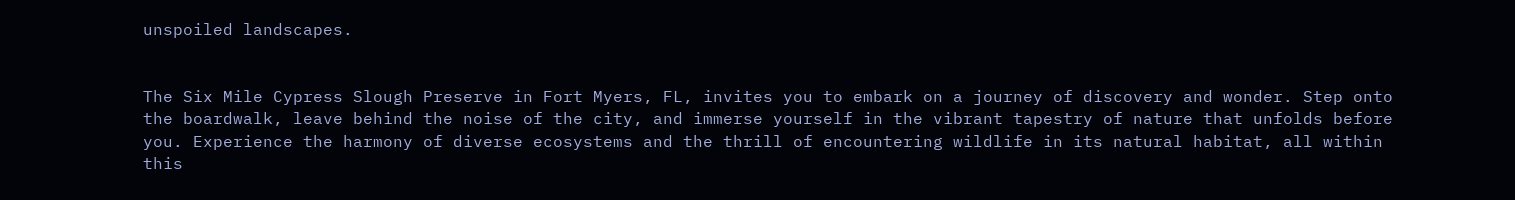unspoiled landscapes.


The Six Mile Cypress Slough Preserve in Fort Myers, FL, invites you to embark on a journey of discovery and wonder. Step onto the boardwalk, leave behind the noise of the city, and immerse yourself in the vibrant tapestry of nature that unfolds before you. Experience the harmony of diverse ecosystems and the thrill of encountering wildlife in its natural habitat, all within this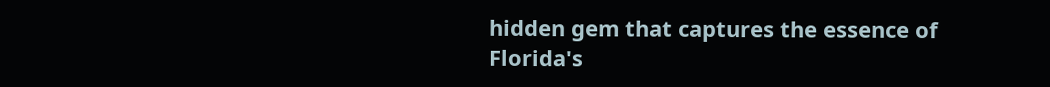hidden gem that captures the essence of Florida's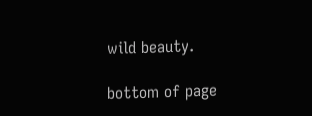wild beauty.

bottom of page